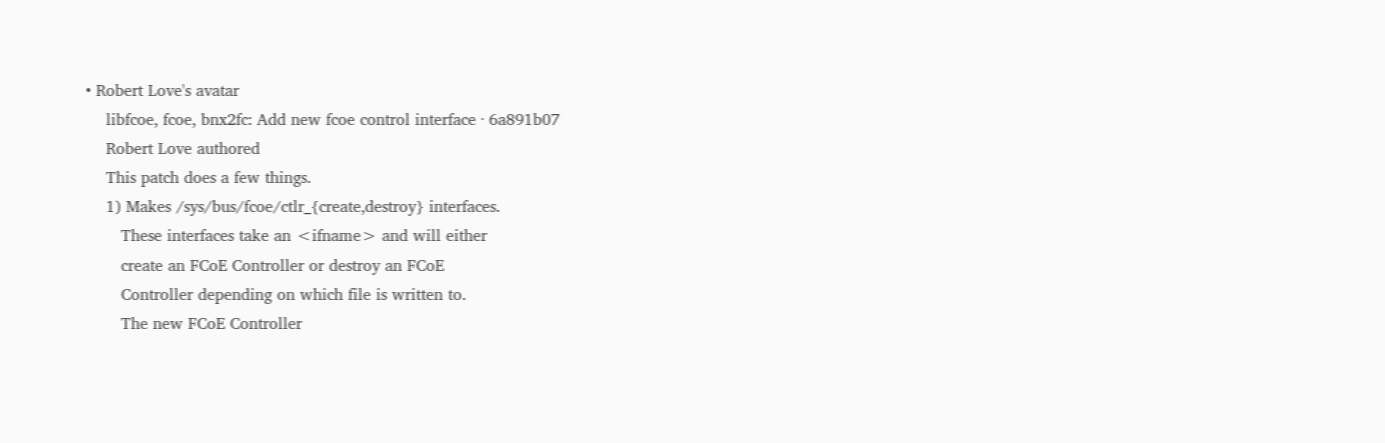• Robert Love's avatar
    libfcoe, fcoe, bnx2fc: Add new fcoe control interface · 6a891b07
    Robert Love authored
    This patch does a few things.
    1) Makes /sys/bus/fcoe/ctlr_{create,destroy} interfaces.
       These interfaces take an <ifname> and will either
       create an FCoE Controller or destroy an FCoE
       Controller depending on which file is written to.
       The new FCoE Controller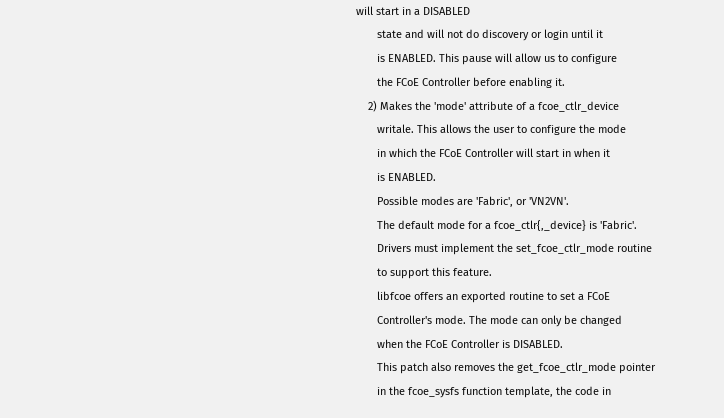will start in a DISABLED
       state and will not do discovery or login until it
       is ENABLED. This pause will allow us to configure
       the FCoE Controller before enabling it.
    2) Makes the 'mode' attribute of a fcoe_ctlr_device
       writale. This allows the user to configure the mode
       in which the FCoE Controller will start in when it
       is ENABLED.
       Possible modes are 'Fabric', or 'VN2VN'.
       The default mode for a fcoe_ctlr{,_device} is 'Fabric'.
       Drivers must implement the set_fcoe_ctlr_mode routine
       to support this feature.
       libfcoe offers an exported routine to set a FCoE
       Controller's mode. The mode can only be changed
       when the FCoE Controller is DISABLED.
       This patch also removes the get_fcoe_ctlr_mode pointer
       in the fcoe_sysfs function template, the code in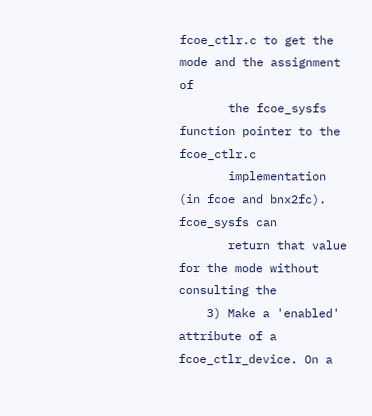fcoe_ctlr.c to get the mode and the assignment of
       the fcoe_sysfs function pointer to the fcoe_ctlr.c
       implementation (in fcoe and bnx2fc). fcoe_sysfs can
       return that value for the mode without consulting the
    3) Make a 'enabled' attribute of a fcoe_ctlr_device. On a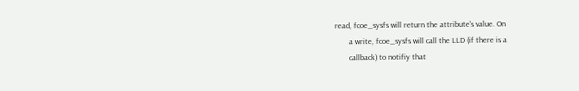read, fcoe_sysfs will return the attribute's value. On
       a write, fcoe_sysfs will call the LLD (if there is a
       callback) to notifiy that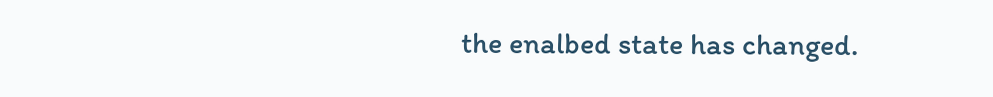the enalbed state has changed.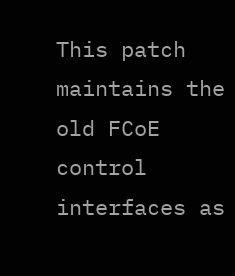This patch maintains the old FCoE control interfaces as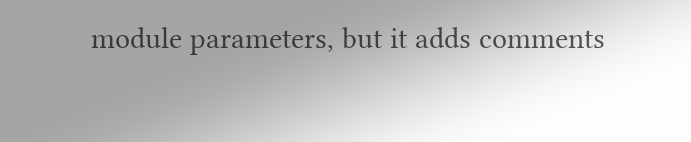module parameters, but it adds comments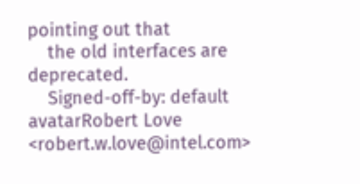pointing out that
    the old interfaces are deprecated.
    Signed-off-by: default avatarRobert Love <robert.w.love@intel.com>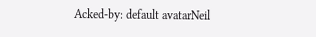Acked-by: default avatarNeil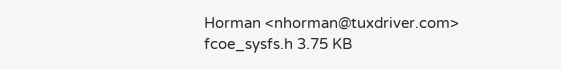Horman <nhorman@tuxdriver.com>
fcoe_sysfs.h 3.75 KB